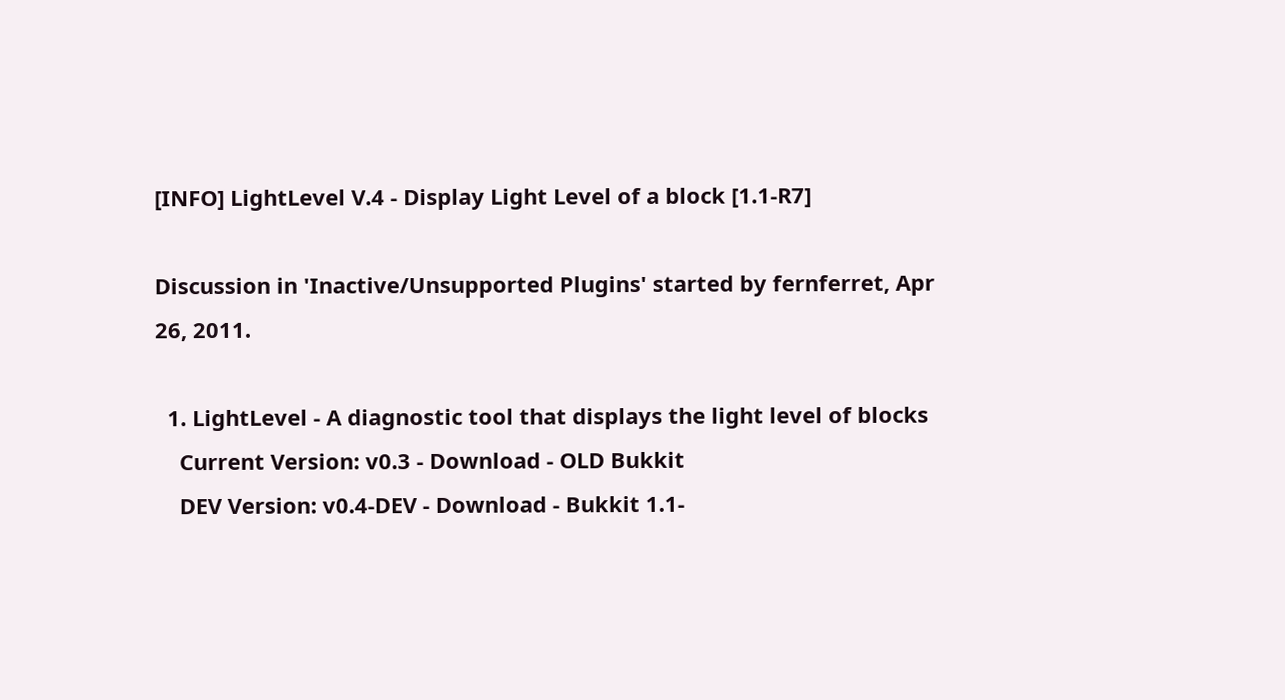[INFO] LightLevel V.4 - Display Light Level of a block [1.1-R7]

Discussion in 'Inactive/Unsupported Plugins' started by fernferret, Apr 26, 2011.

  1. LightLevel - A diagnostic tool that displays the light level of blocks
    Current Version: v0.3 - Download - OLD Bukkit
    DEV Version: v0.4-DEV - Download - Bukkit 1.1-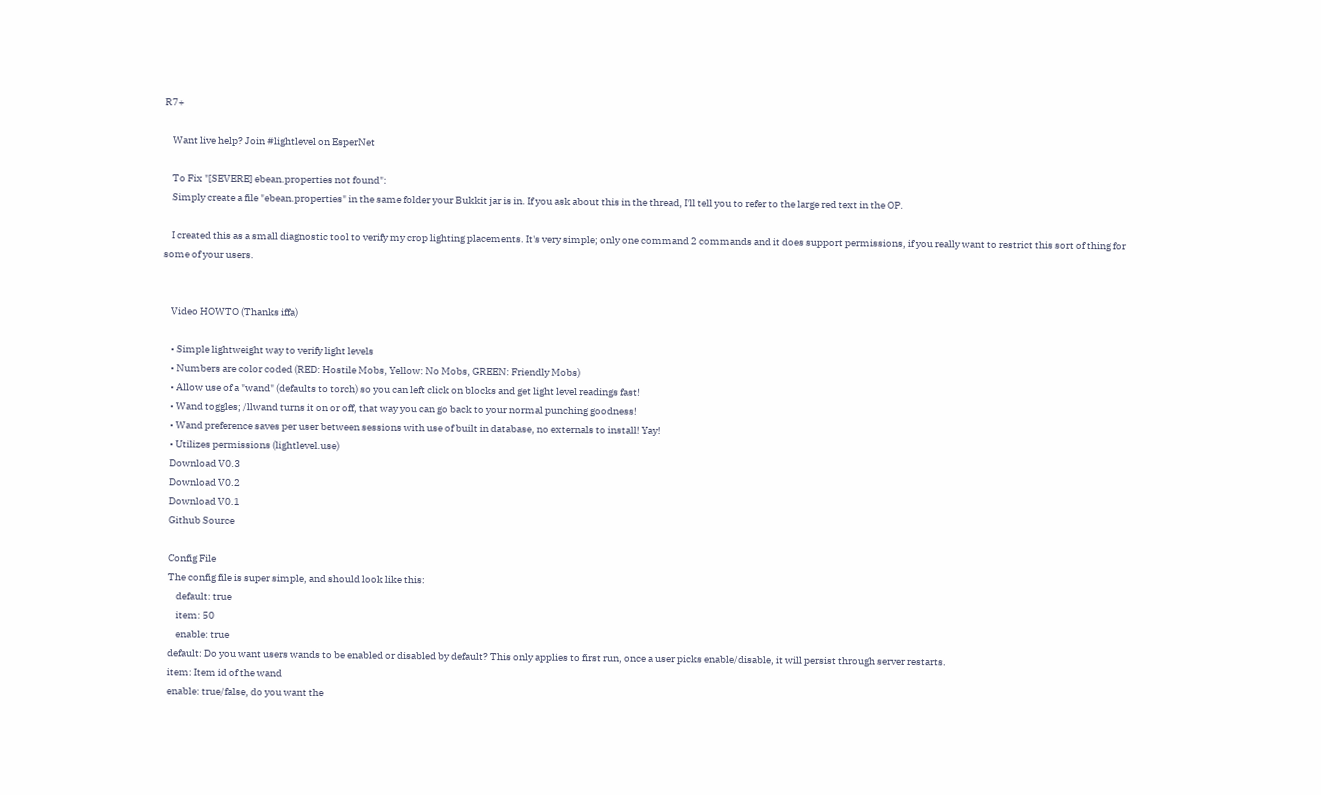R7+

    Want live help? Join #lightlevel on EsperNet

    To Fix "[SEVERE] ebean.properties not found":
    Simply create a file "ebean.properties" in the same folder your Bukkit jar is in. If you ask about this in the thread, I'll tell you to refer to the large red text in the OP.

    I created this as a small diagnostic tool to verify my crop lighting placements. It's very simple; only one command 2 commands and it does support permissions, if you really want to restrict this sort of thing for some of your users.


    Video HOWTO (Thanks iffa)

    • Simple lightweight way to verify light levels
    • Numbers are color coded (RED: Hostile Mobs, Yellow: No Mobs, GREEN: Friendly Mobs)
    • Allow use of a "wand" (defaults to torch) so you can left click on blocks and get light level readings fast!
    • Wand toggles; /llwand turns it on or off, that way you can go back to your normal punching goodness!
    • Wand preference saves per user between sessions with use of built in database, no externals to install! Yay!
    • Utilizes permissions (lightlevel.use)
    Download V0.3
    Download V0.2
    Download V0.1
    Github Source

    Config File
    The config file is super simple, and should look like this:
        default: true
        item: 50
        enable: true
    default: Do you want users wands to be enabled or disabled by default? This only applies to first run, once a user picks enable/disable, it will persist through server restarts.
    item: Item id of the wand
    enable: true/false, do you want the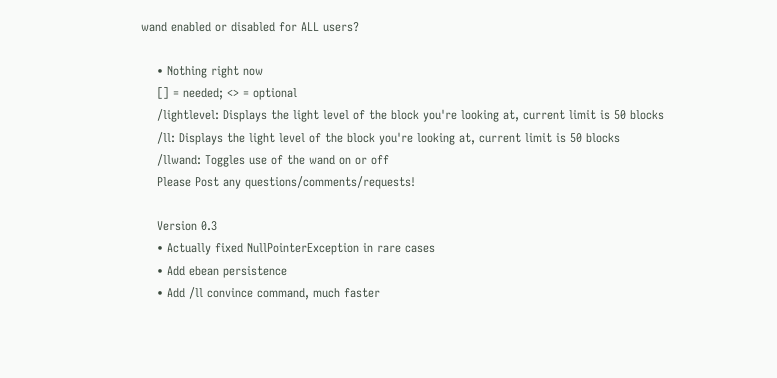wand enabled or disabled for ALL users?

    • Nothing right now
    [] = needed; <> = optional
    /lightlevel: Displays the light level of the block you're looking at, current limit is 50 blocks
    /ll: Displays the light level of the block you're looking at, current limit is 50 blocks
    /llwand: Toggles use of the wand on or off
    Please Post any questions/comments/requests!

    Version 0.3
    • Actually fixed NullPointerException in rare cases
    • Add ebean persistence
    • Add /ll convince command, much faster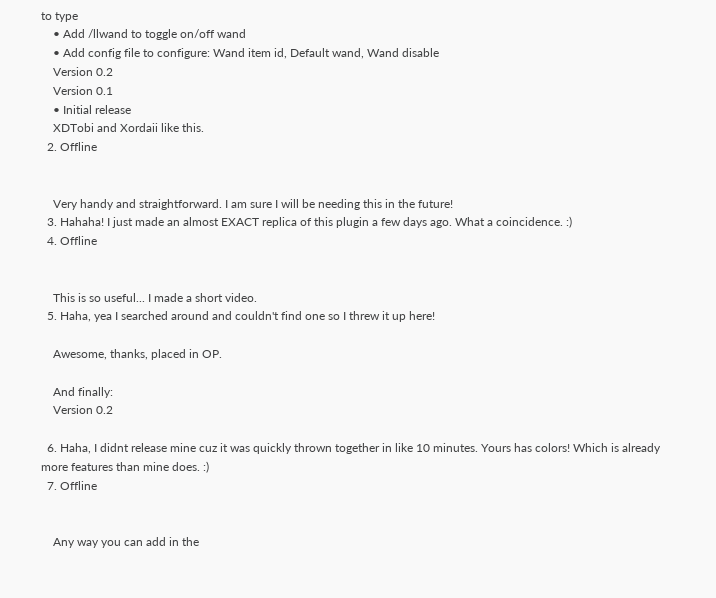to type
    • Add /llwand to toggle on/off wand
    • Add config file to configure: Wand item id, Default wand, Wand disable
    Version 0.2
    Version 0.1
    • Initial release
    XDTobi and Xordaii like this.
  2. Offline


    Very handy and straightforward. I am sure I will be needing this in the future!
  3. Hahaha! I just made an almost EXACT replica of this plugin a few days ago. What a coincidence. :)
  4. Offline


    This is so useful... I made a short video.
  5. Haha, yea I searched around and couldn't find one so I threw it up here!

    Awesome, thanks, placed in OP.

    And finally:
    Version 0.2

  6. Haha, I didnt release mine cuz it was quickly thrown together in like 10 minutes. Yours has colors! Which is already more features than mine does. :)
  7. Offline


    Any way you can add in the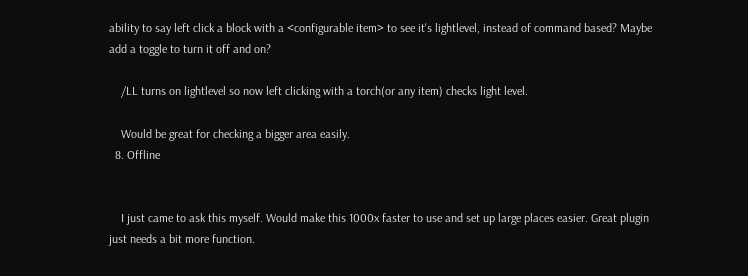ability to say left click a block with a <configurable item> to see it's lightlevel, instead of command based? Maybe add a toggle to turn it off and on?

    /LL turns on lightlevel so now left clicking with a torch(or any item) checks light level.

    Would be great for checking a bigger area easily.
  8. Offline


    I just came to ask this myself. Would make this 1000x faster to use and set up large places easier. Great plugin just needs a bit more function.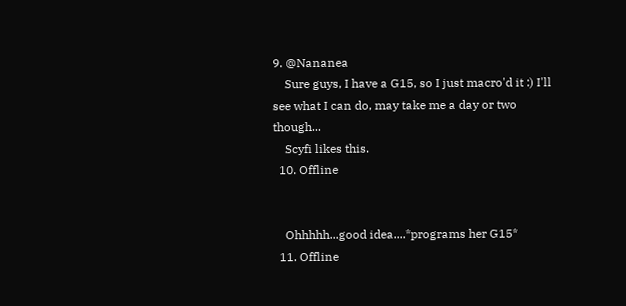9. @Nananea
    Sure guys, I have a G15, so I just macro'd it :) I'll see what I can do, may take me a day or two though...
    Scyfi likes this.
  10. Offline


    Ohhhhh...good idea....*programs her G15*
  11. Offline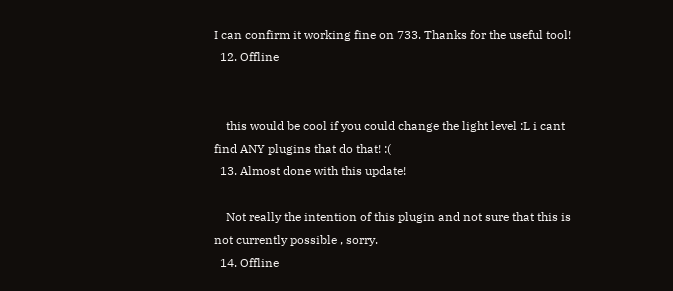I can confirm it working fine on 733. Thanks for the useful tool!
  12. Offline


    this would be cool if you could change the light level :L i cant find ANY plugins that do that! :(
  13. Almost done with this update!

    Not really the intention of this plugin and not sure that this is not currently possible , sorry.
  14. Offline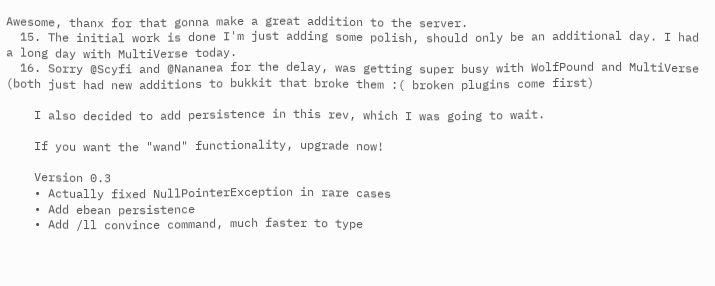Awesome, thanx for that gonna make a great addition to the server.
  15. The initial work is done I'm just adding some polish, should only be an additional day. I had a long day with MultiVerse today.
  16. Sorry @Scyfi and @Nananea for the delay, was getting super busy with WolfPound and MultiVerse (both just had new additions to bukkit that broke them :( broken plugins come first)

    I also decided to add persistence in this rev, which I was going to wait.

    If you want the "wand" functionality, upgrade now!

    Version 0.3
    • Actually fixed NullPointerException in rare cases
    • Add ebean persistence
    • Add /ll convince command, much faster to type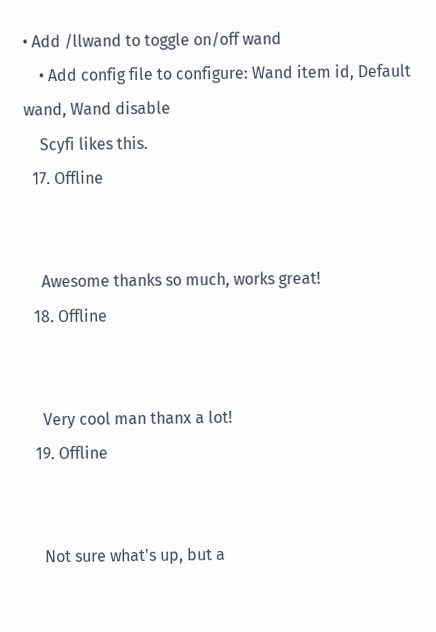• Add /llwand to toggle on/off wand
    • Add config file to configure: Wand item id, Default wand, Wand disable
    Scyfi likes this.
  17. Offline


    Awesome thanks so much, works great!
  18. Offline


    Very cool man thanx a lot!
  19. Offline


    Not sure what's up, but a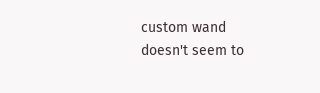custom wand doesn't seem to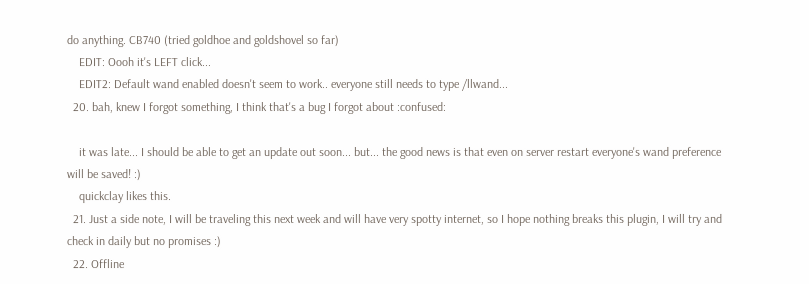do anything. CB740 (tried goldhoe and goldshovel so far)
    EDIT: Oooh it's LEFT click...
    EDIT2: Default wand enabled doesn't seem to work.. everyone still needs to type /llwand...
  20. bah, knew I forgot something, I think that's a bug I forgot about :confused:

    it was late... I should be able to get an update out soon... but... the good news is that even on server restart everyone's wand preference will be saved! :)
    quickclay likes this.
  21. Just a side note, I will be traveling this next week and will have very spotty internet, so I hope nothing breaks this plugin, I will try and check in daily but no promises :)
  22. Offline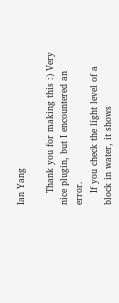Ian Yang

    Thank you for making this :) Very nice plugin, but I encountered an error.
    If you check the light level of a block in water, it shows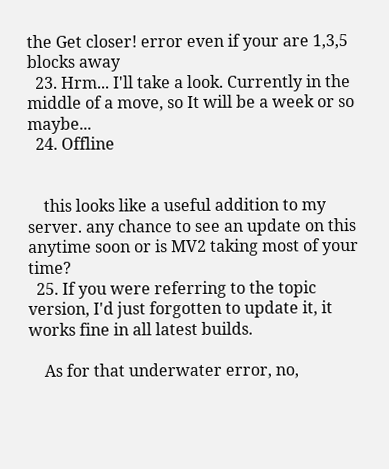the Get closer! error even if your are 1,3,5 blocks away
  23. Hrm... I'll take a look. Currently in the middle of a move, so It will be a week or so maybe...
  24. Offline


    this looks like a useful addition to my server. any chance to see an update on this anytime soon or is MV2 taking most of your time?
  25. If you were referring to the topic version, I'd just forgotten to update it, it works fine in all latest builds.

    As for that underwater error, no,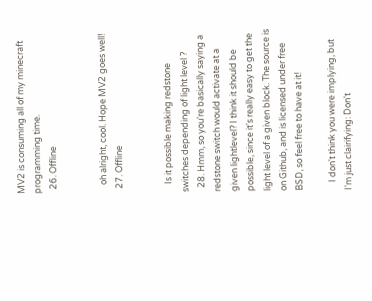MV2 is consuming all of my minecraft programming time.
  26. Offline


    oh alright, cool. Hope MV2 goes well!
  27. Offline


    Is it possible making redstone switches depending of light level ?
  28. Hmm, so you're basically saying a redstone switch would activate at a given lightlevel? I think it should be possible, since it's really easy to get the light level of a given block. The source is on Github, and is licensed under free BSD, so feel free to have at it!

    I don't think you were implying, but I'm just clairifying: Don't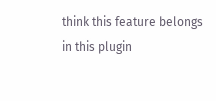think this feature belongs in this plugin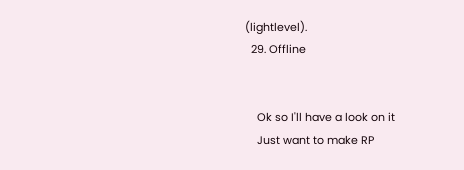(lightlevel).
  29. Offline


    Ok so I'll have a look on it
    Just want to make RP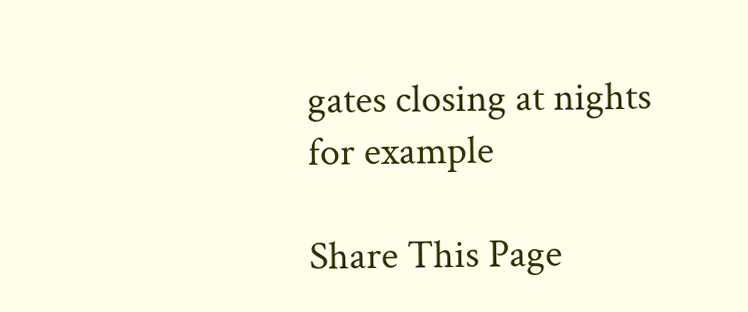gates closing at nights for example

Share This Page